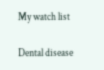My watch list

Dental disease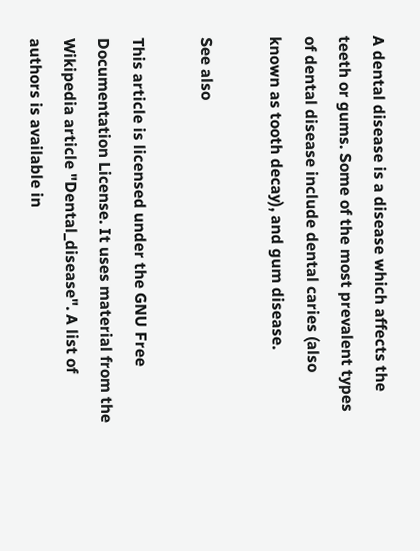A dental disease is a disease which affects the teeth or gums. Some of the most prevalent types of dental disease include dental caries (also known as tooth decay), and gum disease.

See also

This article is licensed under the GNU Free Documentation License. It uses material from the Wikipedia article "Dental_disease". A list of authors is available in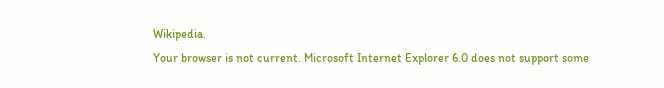Wikipedia.
Your browser is not current. Microsoft Internet Explorer 6.0 does not support some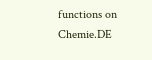functions on Chemie.DE